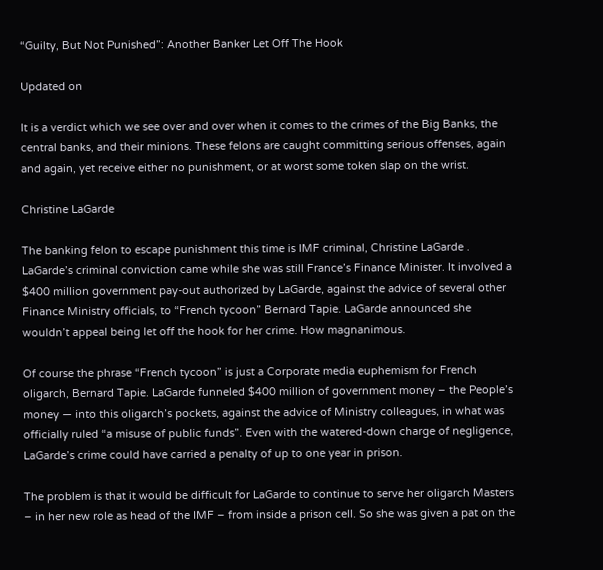“Guilty, But Not Punished”: Another Banker Let Off The Hook

Updated on

It is a verdict which we see over and over when it comes to the crimes of the Big Banks, the central banks, and their minions. These felons are caught committing serious offenses, again and again, yet receive either no punishment, or at worst some token slap on the wrist.

Christine LaGarde

The banking felon to escape punishment this time is IMF criminal, Christine LaGarde . LaGarde’s criminal conviction came while she was still France’s Finance Minister. It involved a $400 million government pay-out authorized by LaGarde, against the advice of several other Finance Ministry officials, to “French tycoon” Bernard Tapie. LaGarde announced she wouldn’t appeal being let off the hook for her crime. How magnanimous.

Of course the phrase “French tycoon” is just a Corporate media euphemism for French oligarch, Bernard Tapie. LaGarde funneled $400 million of government money – the People’s money — into this oligarch’s pockets, against the advice of Ministry colleagues, in what was officially ruled “a misuse of public funds”. Even with the watered-down charge of negligence, LaGarde’s crime could have carried a penalty of up to one year in prison.

The problem is that it would be difficult for LaGarde to continue to serve her oligarch Masters – in her new role as head of the IMF – from inside a prison cell. So she was given a pat on the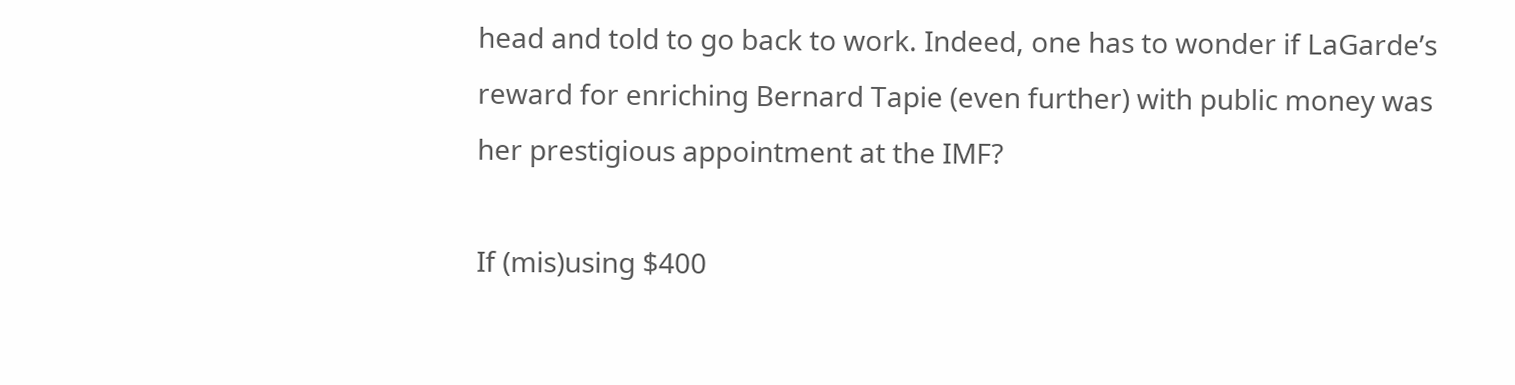head and told to go back to work. Indeed, one has to wonder if LaGarde’s reward for enriching Bernard Tapie (even further) with public money was her prestigious appointment at the IMF?

If (mis)using $400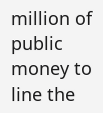million of public money to line the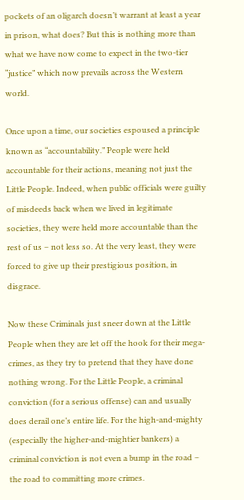pockets of an oligarch doesn’t warrant at least a year in prison, what does? But this is nothing more than what we have now come to expect in the two-tier “justice” which now prevails across the Western world.

Once upon a time, our societies espoused a principle known as “accountability.” People were held accountable for their actions, meaning not just the Little People. Indeed, when public officials were guilty of misdeeds back when we lived in legitimate societies, they were held more accountable than the rest of us – not less so. At the very least, they were forced to give up their prestigious position, in disgrace.

Now these Criminals just sneer down at the Little People when they are let off the hook for their mega-crimes, as they try to pretend that they have done nothing wrong. For the Little People, a criminal conviction (for a serious offense) can and usually does derail one’s entire life. For the high-and-mighty (especially the higher-and-mightier bankers) a criminal conviction is not even a bump in the road – the road to committing more crimes.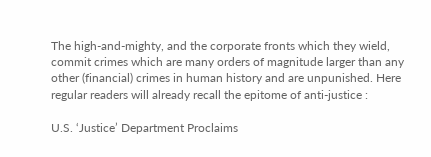The high-and-mighty, and the corporate fronts which they wield, commit crimes which are many orders of magnitude larger than any other (financial) crimes in human history and are unpunished. Here regular readers will already recall the epitome of anti-justice :

U.S. ‘Justice’ Department Proclaims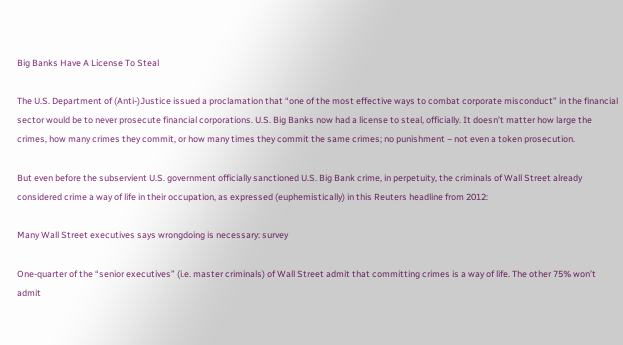Big Banks Have A License To Steal

The U.S. Department of (Anti-)Justice issued a proclamation that “one of the most effective ways to combat corporate misconduct” in the financial sector would be to never prosecute financial corporations. U.S. Big Banks now had a license to steal, officially. It doesn’t matter how large the crimes, how many crimes they commit, or how many times they commit the same crimes; no punishment – not even a token prosecution.

But even before the subservient U.S. government officially sanctioned U.S. Big Bank crime, in perpetuity, the criminals of Wall Street already considered crime a way of life in their occupation, as expressed (euphemistically) in this Reuters headline from 2012:

Many Wall Street executives says wrongdoing is necessary: survey

One-quarter of the “senior executives” (i.e. master criminals) of Wall Street admit that committing crimes is a way of life. The other 75% won’t admit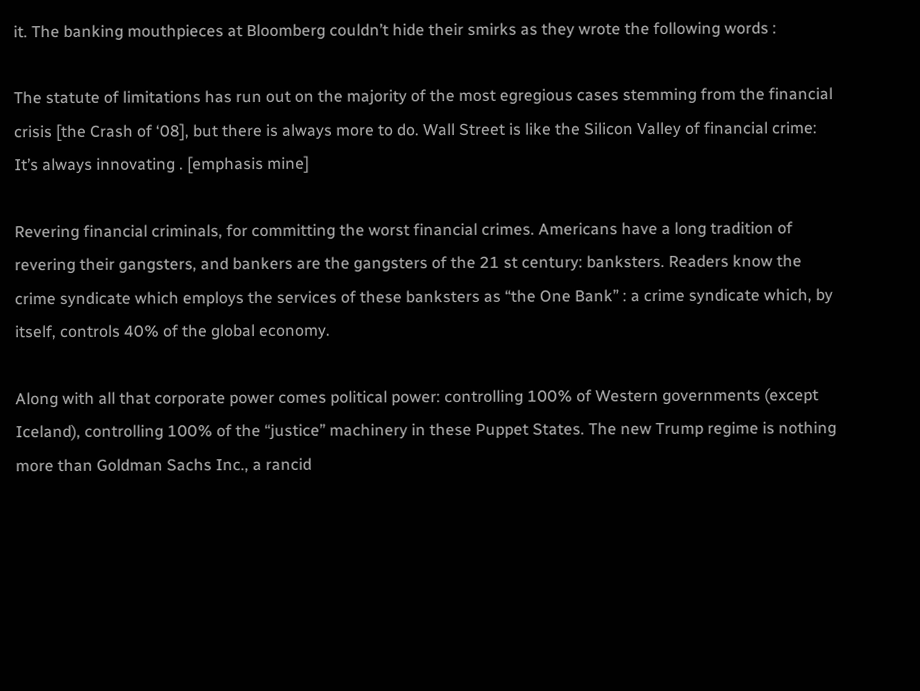it. The banking mouthpieces at Bloomberg couldn’t hide their smirks as they wrote the following words :

The statute of limitations has run out on the majority of the most egregious cases stemming from the financial crisis [the Crash of ‘08], but there is always more to do. Wall Street is like the Silicon Valley of financial crime: It’s always innovating . [emphasis mine]

Revering financial criminals, for committing the worst financial crimes. Americans have a long tradition of revering their gangsters, and bankers are the gangsters of the 21 st century: banksters. Readers know the crime syndicate which employs the services of these banksters as “the One Bank” : a crime syndicate which, by itself, controls 40% of the global economy.

Along with all that corporate power comes political power: controlling 100% of Western governments (except Iceland), controlling 100% of the “justice” machinery in these Puppet States. The new Trump regime is nothing more than Goldman Sachs Inc., a rancid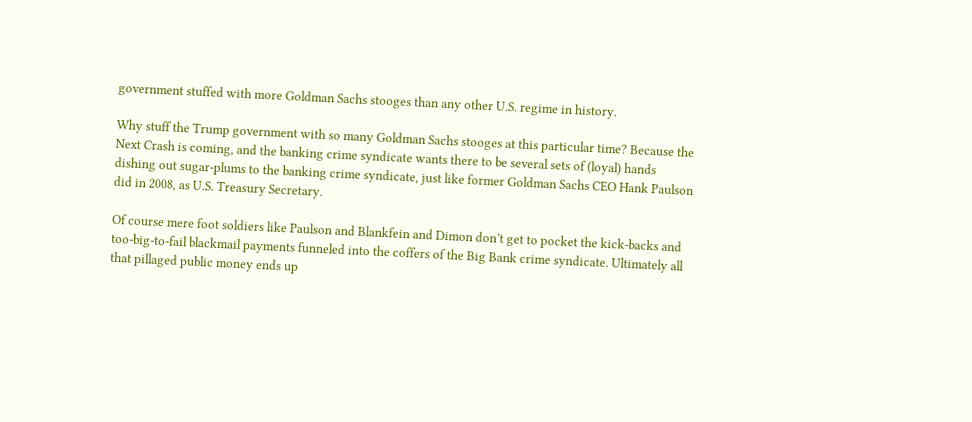government stuffed with more Goldman Sachs stooges than any other U.S. regime in history.

Why stuff the Trump government with so many Goldman Sachs stooges at this particular time? Because the Next Crash is coming, and the banking crime syndicate wants there to be several sets of (loyal) hands dishing out sugar-plums to the banking crime syndicate, just like former Goldman Sachs CEO Hank Paulson did in 2008, as U.S. Treasury Secretary.

Of course mere foot soldiers like Paulson and Blankfein and Dimon don’t get to pocket the kick-backs and too-big-to-fail blackmail payments funneled into the coffers of the Big Bank crime syndicate. Ultimately all that pillaged public money ends up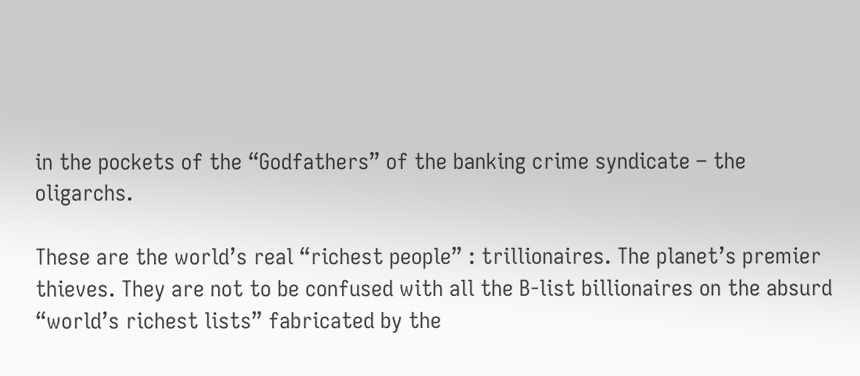in the pockets of the “Godfathers” of the banking crime syndicate – the oligarchs.

These are the world’s real “richest people” : trillionaires. The planet’s premier thieves. They are not to be confused with all the B-list billionaires on the absurd “world’s richest lists” fabricated by the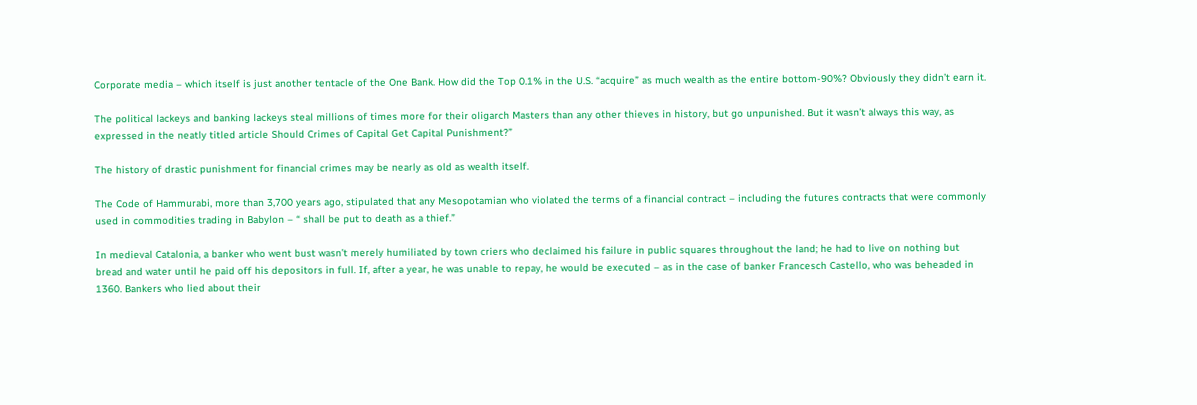Corporate media – which itself is just another tentacle of the One Bank. How did the Top 0.1% in the U.S. “acquire” as much wealth as the entire bottom-90%? Obviously they didn’t earn it.

The political lackeys and banking lackeys steal millions of times more for their oligarch Masters than any other thieves in history, but go unpunished. But it wasn’t always this way, as expressed in the neatly titled article Should Crimes of Capital Get Capital Punishment?”

The history of drastic punishment for financial crimes may be nearly as old as wealth itself.

The Code of Hammurabi, more than 3,700 years ago, stipulated that any Mesopotamian who violated the terms of a financial contract – including the futures contracts that were commonly used in commodities trading in Babylon – “ shall be put to death as a thief.”

In medieval Catalonia, a banker who went bust wasn’t merely humiliated by town criers who declaimed his failure in public squares throughout the land; he had to live on nothing but bread and water until he paid off his depositors in full. If, after a year, he was unable to repay, he would be executed – as in the case of banker Francesch Castello, who was beheaded in 1360. Bankers who lied about their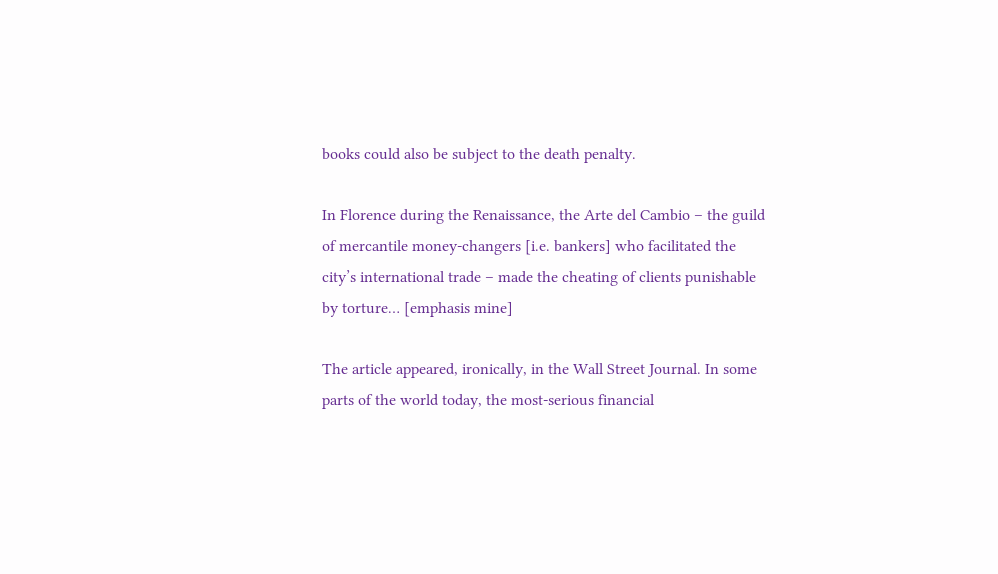books could also be subject to the death penalty.

In Florence during the Renaissance, the Arte del Cambio – the guild of mercantile money-changers [i.e. bankers] who facilitated the city’s international trade – made the cheating of clients punishable by torture… [emphasis mine]

The article appeared, ironically, in the Wall Street Journal. In some parts of the world today, the most-serious financial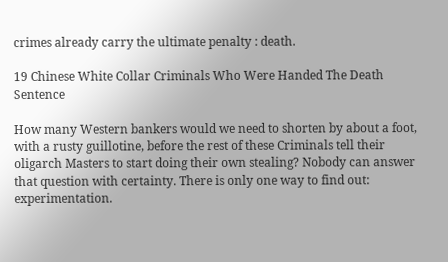crimes already carry the ultimate penalty : death.

19 Chinese White Collar Criminals Who Were Handed The Death Sentence

How many Western bankers would we need to shorten by about a foot, with a rusty guillotine, before the rest of these Criminals tell their oligarch Masters to start doing their own stealing? Nobody can answer that question with certainty. There is only one way to find out: experimentation.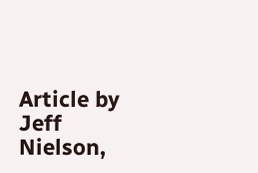Article by Jeff Nielson,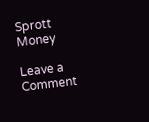Sprott Money

Leave a Comment